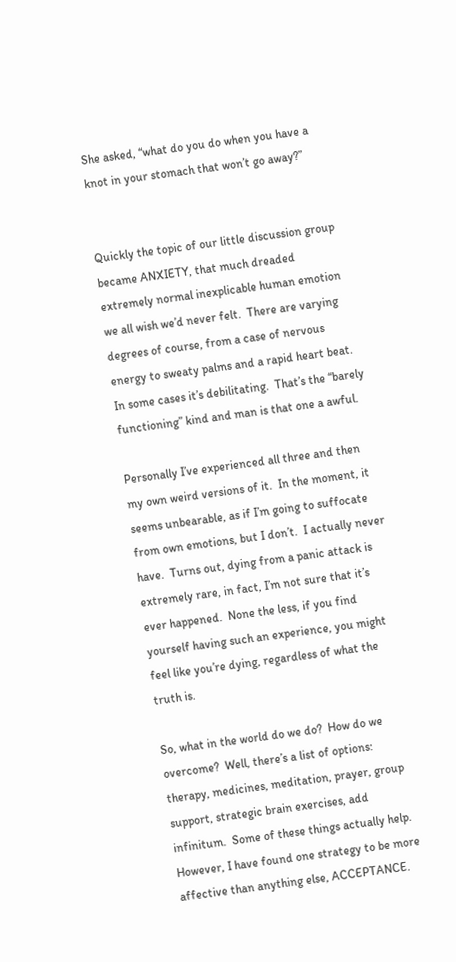She asked, “what do you do when you have a knot in your stomach that won’t go away?”


Quickly the topic of our little discussion group became ANXIETY, that much dreaded extremely normal inexplicable human emotion we all wish we’d never felt.  There are varying degrees of course, from a case of nervous energy to sweaty palms and a rapid heart beat.  In some cases it’s debilitating.  That’s the “barely functioning” kind and man is that one a awful.

Personally I’ve experienced all three and then my own weird versions of it.  In the moment, it seems unbearable, as if I’m going to suffocate from own emotions, but I don’t.  I actually never have.  Turns out, dying from a panic attack is extremely rare, in fact, I’m not sure that it’s ever happened.  None the less, if you find yourself having such an experience, you might feel like you’re dying, regardless of what the truth is.

So, what in the world do we do?  How do we overcome?  Well, there’s a list of options: therapy, medicines, meditation, prayer, group support, strategic brain exercises, add infinitum.  Some of these things actually help.  However, I have found one strategy to be more affective than anything else, ACCEPTANCE.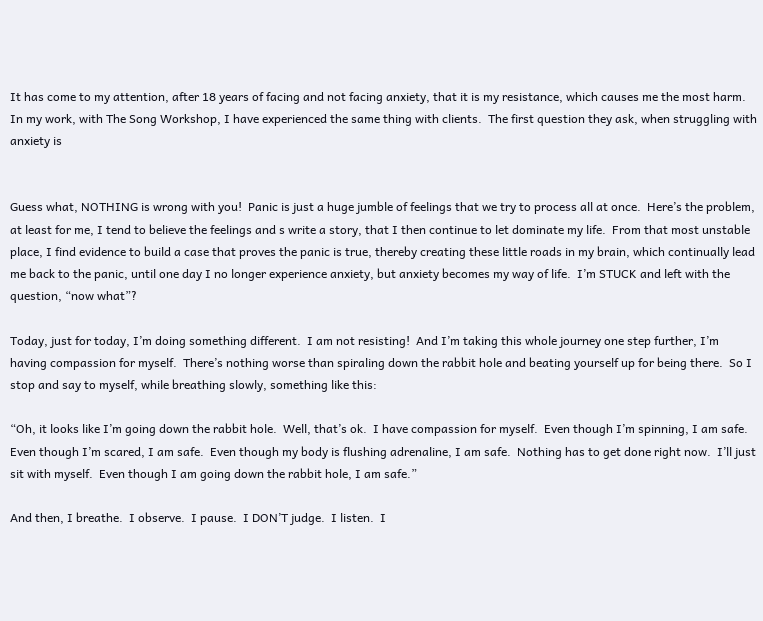It has come to my attention, after 18 years of facing and not facing anxiety, that it is my resistance, which causes me the most harm.   In my work, with The Song Workshop, I have experienced the same thing with clients.  The first question they ask, when struggling with anxiety is


Guess what, NOTHING is wrong with you!  Panic is just a huge jumble of feelings that we try to process all at once.  Here’s the problem, at least for me, I tend to believe the feelings and s write a story, that I then continue to let dominate my life.  From that most unstable place, I find evidence to build a case that proves the panic is true, thereby creating these little roads in my brain, which continually lead me back to the panic, until one day I no longer experience anxiety, but anxiety becomes my way of life.  I’m STUCK and left with the question, “now what”?

Today, just for today, I’m doing something different.  I am not resisting!  And I’m taking this whole journey one step further, I’m having compassion for myself.  There’s nothing worse than spiraling down the rabbit hole and beating yourself up for being there.  So I stop and say to myself, while breathing slowly, something like this:

“Oh, it looks like I’m going down the rabbit hole.  Well, that’s ok.  I have compassion for myself.  Even though I’m spinning, I am safe.  Even though I’m scared, I am safe.  Even though my body is flushing adrenaline, I am safe.  Nothing has to get done right now.  I’ll just sit with myself.  Even though I am going down the rabbit hole, I am safe.”

And then, I breathe.  I observe.  I pause.  I DON’T judge.  I listen.  I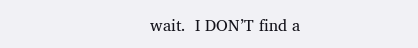wait.  I DON’T find a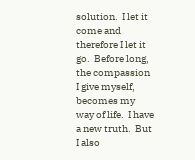solution.  I let it come and therefore I let it go.  Before long, the compassion I give myself, becomes my way of life.  I have a new truth.  But I also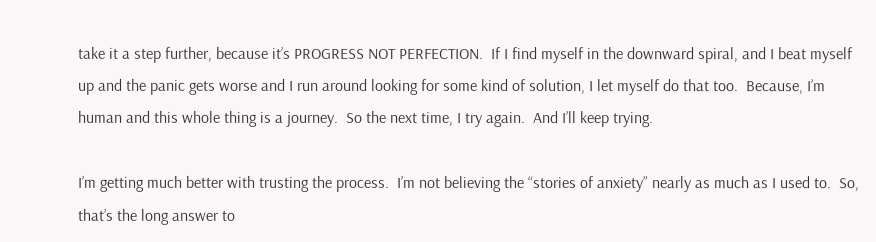take it a step further, because it’s PROGRESS NOT PERFECTION.  If I find myself in the downward spiral, and I beat myself up and the panic gets worse and I run around looking for some kind of solution, I let myself do that too.  Because, I’m human and this whole thing is a journey.  So the next time, I try again.  And I’ll keep trying.

I’m getting much better with trusting the process.  I’m not believing the “stories of anxiety” nearly as much as I used to.  So, that’s the long answer to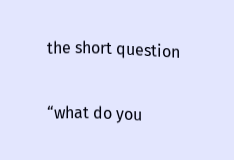the short question

“what do you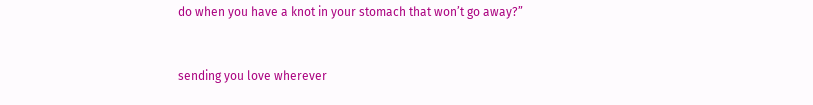do when you have a knot in your stomach that won’t go away?”



sending you love wherever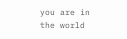you are in the world